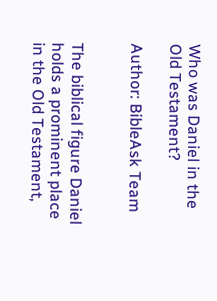Who was Daniel in the Old Testament?

Author: BibleAsk Team


The biblical figure Daniel holds a prominent place in the Old Testament,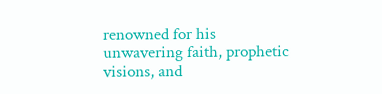renowned for his unwavering faith, prophetic visions, and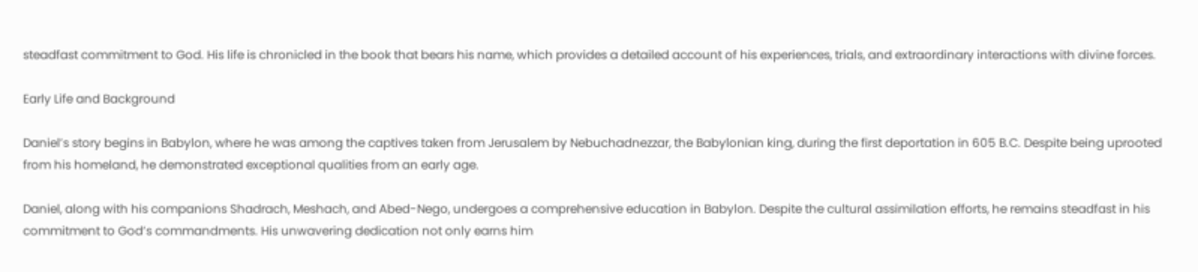steadfast commitment to God. His life is chronicled in the book that bears his name, which provides a detailed account of his experiences, trials, and extraordinary interactions with divine forces.

Early Life and Background

Daniel’s story begins in Babylon, where he was among the captives taken from Jerusalem by Nebuchadnezzar, the Babylonian king, during the first deportation in 605 B.C. Despite being uprooted from his homeland, he demonstrated exceptional qualities from an early age.

Daniel, along with his companions Shadrach, Meshach, and Abed-Nego, undergoes a comprehensive education in Babylon. Despite the cultural assimilation efforts, he remains steadfast in his commitment to God’s commandments. His unwavering dedication not only earns him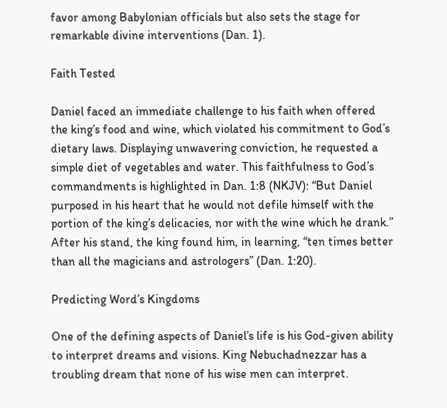favor among Babylonian officials but also sets the stage for remarkable divine interventions (Dan. 1).

Faith Tested

Daniel faced an immediate challenge to his faith when offered the king’s food and wine, which violated his commitment to God’s dietary laws. Displaying unwavering conviction, he requested a simple diet of vegetables and water. This faithfulness to God’s commandments is highlighted in Dan. 1:8 (NKJV): “But Daniel purposed in his heart that he would not defile himself with the portion of the king’s delicacies, nor with the wine which he drank.” After his stand, the king found him, in learning, “ten times better than all the magicians and astrologers” (Dan. 1:20).

Predicting Word’s Kingdoms

One of the defining aspects of Daniel’s life is his God-given ability to interpret dreams and visions. King Nebuchadnezzar has a troubling dream that none of his wise men can interpret.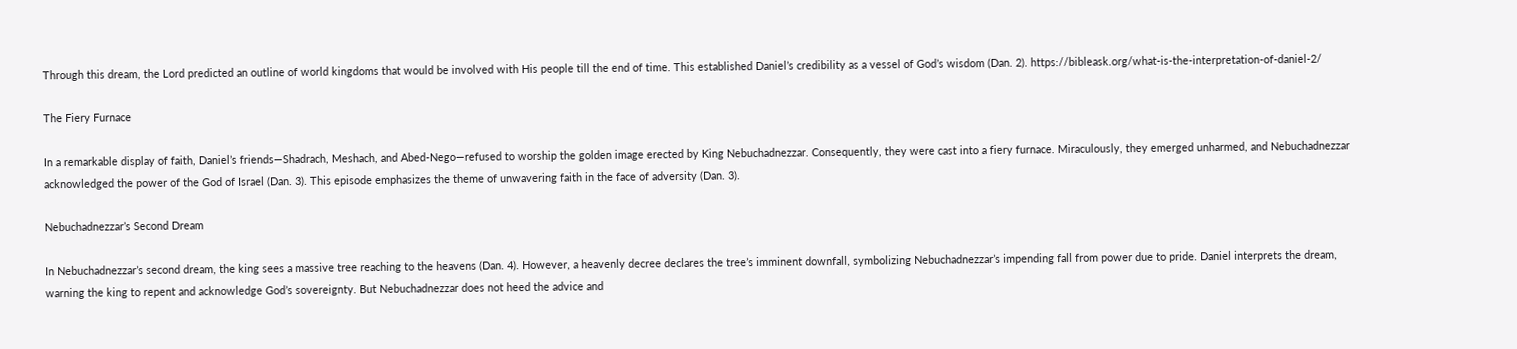Through this dream, the Lord predicted an outline of world kingdoms that would be involved with His people till the end of time. This established Daniel’s credibility as a vessel of God’s wisdom (Dan. 2). https://bibleask.org/what-is-the-interpretation-of-daniel-2/

The Fiery Furnace

In a remarkable display of faith, Daniel’s friends—Shadrach, Meshach, and Abed-Nego—refused to worship the golden image erected by King Nebuchadnezzar. Consequently, they were cast into a fiery furnace. Miraculously, they emerged unharmed, and Nebuchadnezzar acknowledged the power of the God of Israel (Dan. 3). This episode emphasizes the theme of unwavering faith in the face of adversity (Dan. 3).

Nebuchadnezzar’s Second Dream

In Nebuchadnezzar’s second dream, the king sees a massive tree reaching to the heavens (Dan. 4). However, a heavenly decree declares the tree’s imminent downfall, symbolizing Nebuchadnezzar’s impending fall from power due to pride. Daniel interprets the dream, warning the king to repent and acknowledge God’s sovereignty. But Nebuchadnezzar does not heed the advice and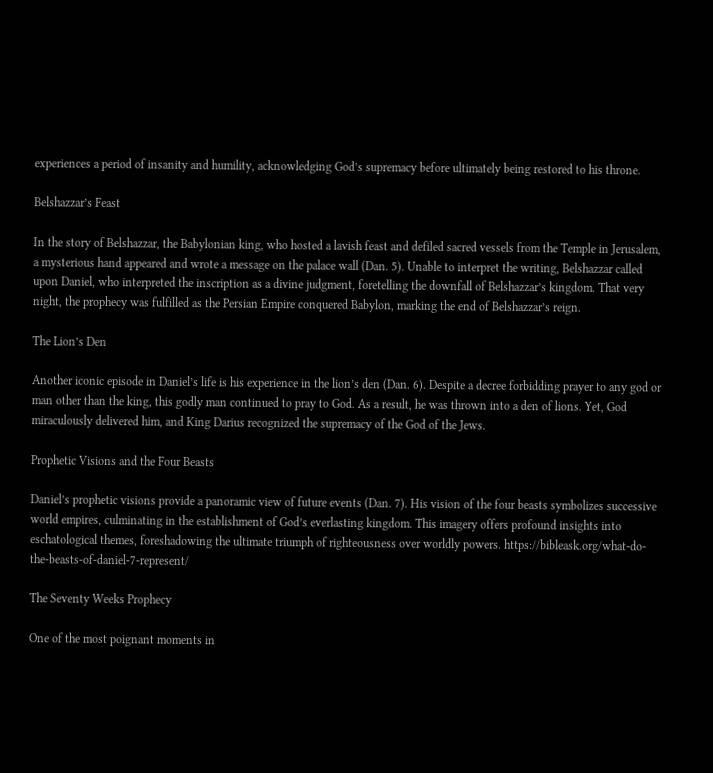experiences a period of insanity and humility, acknowledging God’s supremacy before ultimately being restored to his throne.

Belshazzar’s Feast

In the story of Belshazzar, the Babylonian king, who hosted a lavish feast and defiled sacred vessels from the Temple in Jerusalem, a mysterious hand appeared and wrote a message on the palace wall (Dan. 5). Unable to interpret the writing, Belshazzar called upon Daniel, who interpreted the inscription as a divine judgment, foretelling the downfall of Belshazzar’s kingdom. That very night, the prophecy was fulfilled as the Persian Empire conquered Babylon, marking the end of Belshazzar’s reign.

The Lion’s Den

Another iconic episode in Daniel’s life is his experience in the lion’s den (Dan. 6). Despite a decree forbidding prayer to any god or man other than the king, this godly man continued to pray to God. As a result, he was thrown into a den of lions. Yet, God miraculously delivered him, and King Darius recognized the supremacy of the God of the Jews.

Prophetic Visions and the Four Beasts

Daniel’s prophetic visions provide a panoramic view of future events (Dan. 7). His vision of the four beasts symbolizes successive world empires, culminating in the establishment of God’s everlasting kingdom. This imagery offers profound insights into eschatological themes, foreshadowing the ultimate triumph of righteousness over worldly powers. https://bibleask.org/what-do-the-beasts-of-daniel-7-represent/

The Seventy Weeks Prophecy

One of the most poignant moments in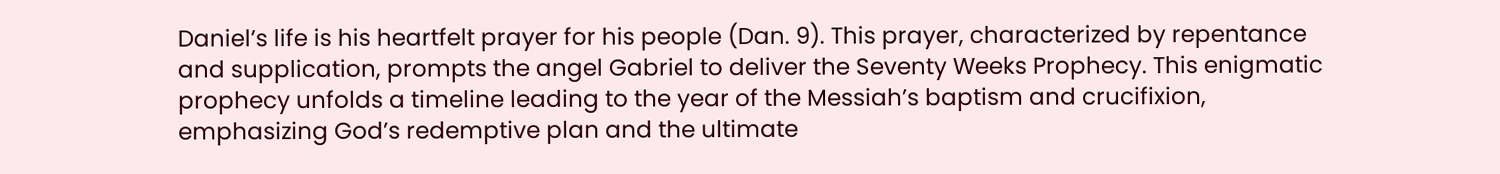Daniel’s life is his heartfelt prayer for his people (Dan. 9). This prayer, characterized by repentance and supplication, prompts the angel Gabriel to deliver the Seventy Weeks Prophecy. This enigmatic prophecy unfolds a timeline leading to the year of the Messiah’s baptism and crucifixion, emphasizing God’s redemptive plan and the ultimate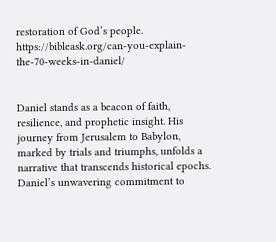restoration of God’s people. https://bibleask.org/can-you-explain-the-70-weeks-in-daniel/


Daniel stands as a beacon of faith, resilience, and prophetic insight. His journey from Jerusalem to Babylon, marked by trials and triumphs, unfolds a narrative that transcends historical epochs. Daniel’s unwavering commitment to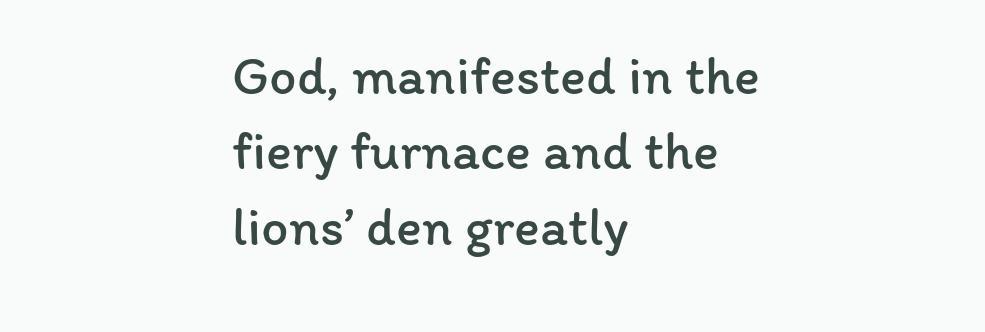God, manifested in the fiery furnace and the lions’ den greatly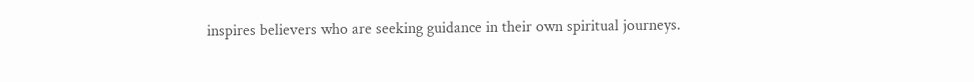inspires believers who are seeking guidance in their own spiritual journeys.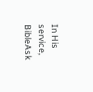In His service,
BibleAsk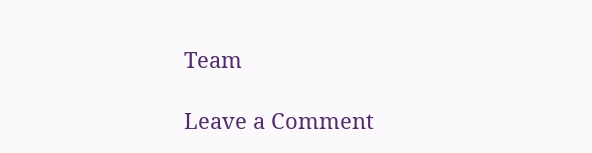Team

Leave a Comment